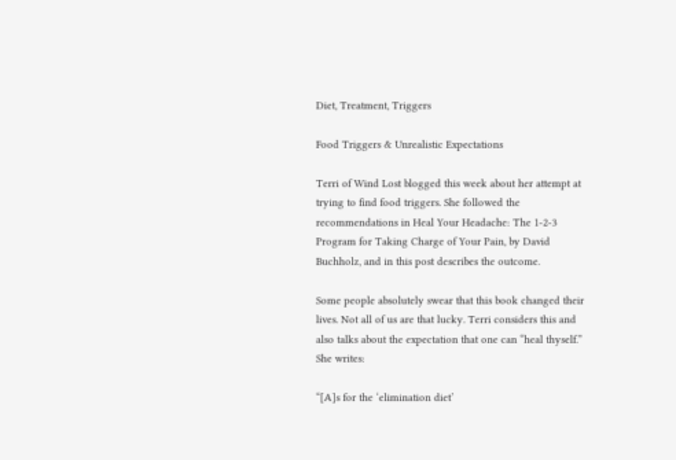Diet, Treatment, Triggers

Food Triggers & Unrealistic Expectations

Terri of Wind Lost blogged this week about her attempt at trying to find food triggers. She followed the recommendations in Heal Your Headache: The 1-2-3 Program for Taking Charge of Your Pain, by David Buchholz, and in this post describes the outcome.

Some people absolutely swear that this book changed their lives. Not all of us are that lucky. Terri considers this and also talks about the expectation that one can “heal thyself.” She writes:

“[A]s for the ‘elimination diet’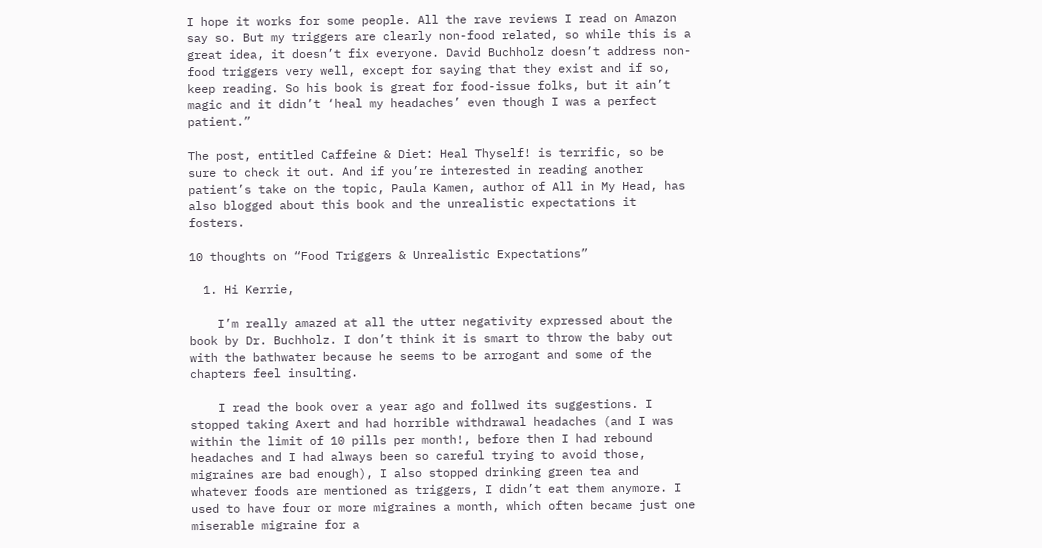I hope it works for some people. All the rave reviews I read on Amazon say so. But my triggers are clearly non-food related, so while this is a great idea, it doesn’t fix everyone. David Buchholz doesn’t address non-food triggers very well, except for saying that they exist and if so, keep reading. So his book is great for food-issue folks, but it ain’t magic and it didn’t ‘heal my headaches’ even though I was a perfect patient.”

The post, entitled Caffeine & Diet: Heal Thyself! is terrific, so be sure to check it out. And if you’re interested in reading another patient’s take on the topic, Paula Kamen, author of All in My Head, has also blogged about this book and the unrealistic expectations it fosters.

10 thoughts on “Food Triggers & Unrealistic Expectations”

  1. Hi Kerrie,

    I’m really amazed at all the utter negativity expressed about the book by Dr. Buchholz. I don’t think it is smart to throw the baby out with the bathwater because he seems to be arrogant and some of the chapters feel insulting.

    I read the book over a year ago and follwed its suggestions. I stopped taking Axert and had horrible withdrawal headaches (and I was within the limit of 10 pills per month!, before then I had rebound headaches and I had always been so careful trying to avoid those, migraines are bad enough), I also stopped drinking green tea and whatever foods are mentioned as triggers, I didn’t eat them anymore. I used to have four or more migraines a month, which often became just one miserable migraine for a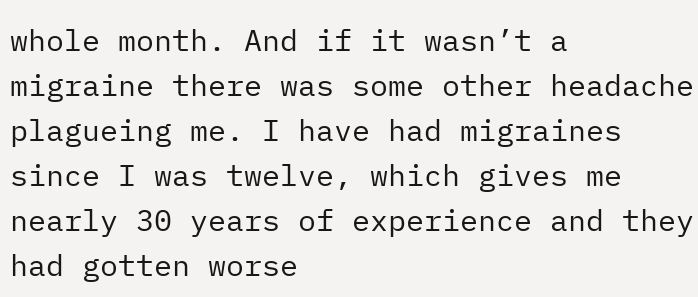whole month. And if it wasn’t a migraine there was some other headache plagueing me. I have had migraines since I was twelve, which gives me nearly 30 years of experience and they had gotten worse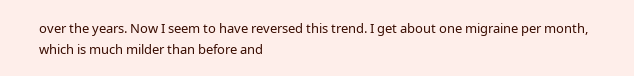over the years. Now I seem to have reversed this trend. I get about one migraine per month, which is much milder than before and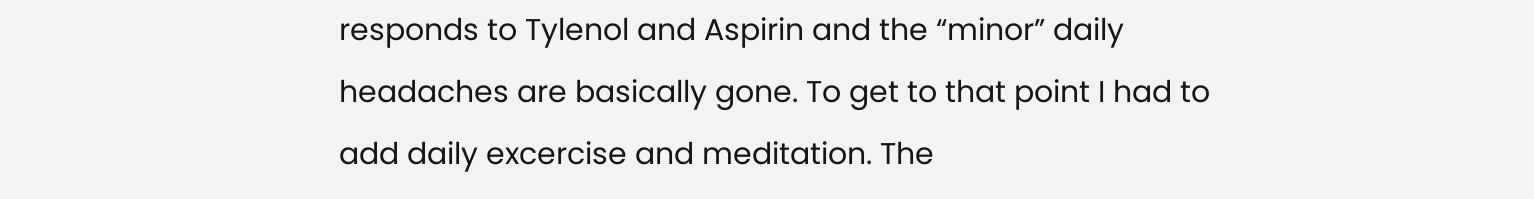responds to Tylenol and Aspirin and the “minor” daily headaches are basically gone. To get to that point I had to add daily excercise and meditation. The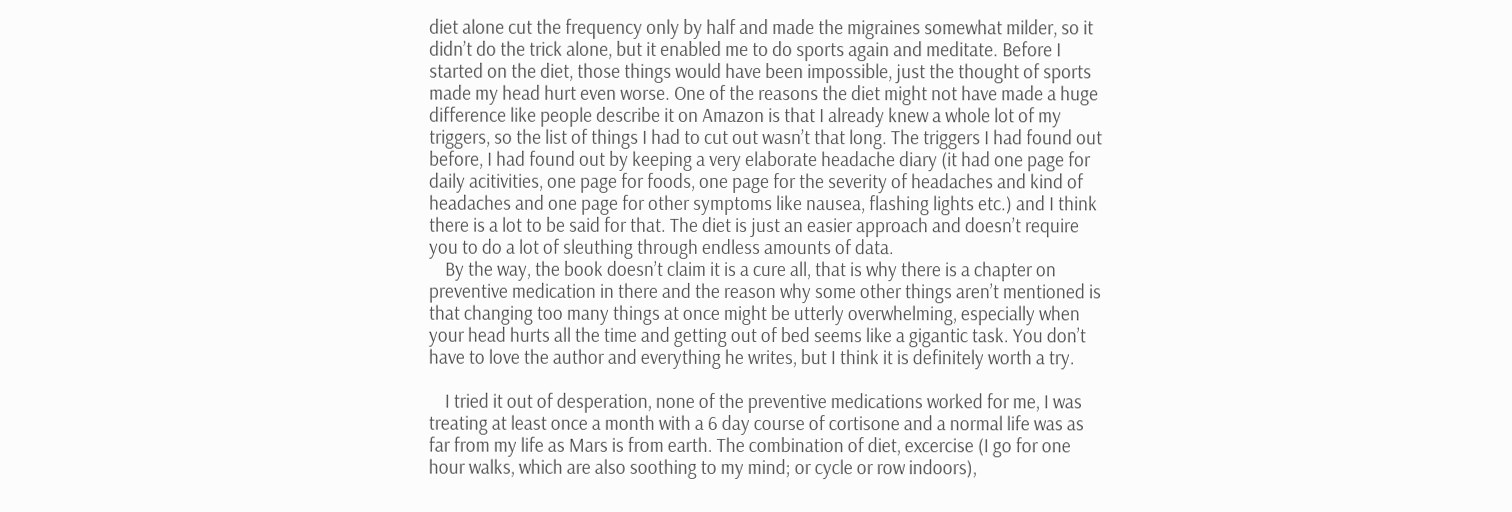diet alone cut the frequency only by half and made the migraines somewhat milder, so it didn’t do the trick alone, but it enabled me to do sports again and meditate. Before I started on the diet, those things would have been impossible, just the thought of sports made my head hurt even worse. One of the reasons the diet might not have made a huge difference like people describe it on Amazon is that I already knew a whole lot of my triggers, so the list of things I had to cut out wasn’t that long. The triggers I had found out before, I had found out by keeping a very elaborate headache diary (it had one page for daily acitivities, one page for foods, one page for the severity of headaches and kind of headaches and one page for other symptoms like nausea, flashing lights etc.) and I think there is a lot to be said for that. The diet is just an easier approach and doesn’t require you to do a lot of sleuthing through endless amounts of data.
    By the way, the book doesn’t claim it is a cure all, that is why there is a chapter on preventive medication in there and the reason why some other things aren’t mentioned is that changing too many things at once might be utterly overwhelming, especially when your head hurts all the time and getting out of bed seems like a gigantic task. You don’t have to love the author and everything he writes, but I think it is definitely worth a try.

    I tried it out of desperation, none of the preventive medications worked for me, I was treating at least once a month with a 6 day course of cortisone and a normal life was as far from my life as Mars is from earth. The combination of diet, excercise (I go for one hour walks, which are also soothing to my mind; or cycle or row indoors),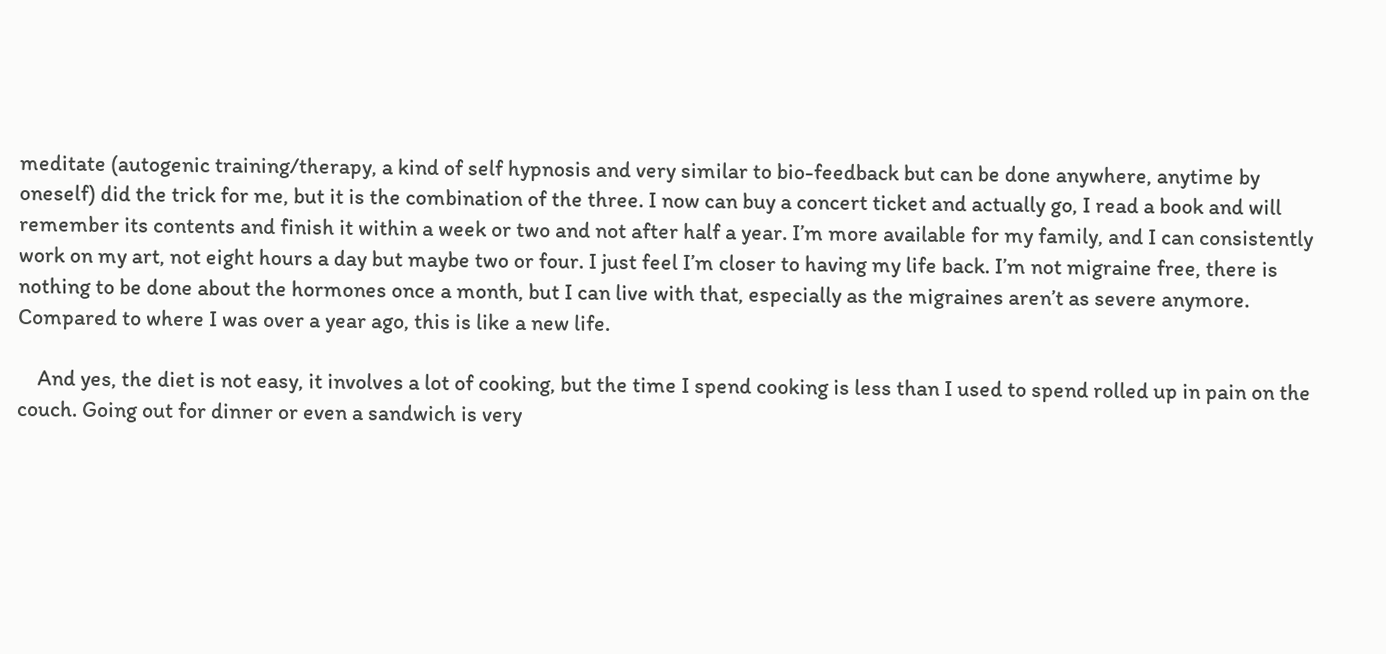meditate (autogenic training/therapy, a kind of self hypnosis and very similar to bio-feedback but can be done anywhere, anytime by oneself) did the trick for me, but it is the combination of the three. I now can buy a concert ticket and actually go, I read a book and will remember its contents and finish it within a week or two and not after half a year. I’m more available for my family, and I can consistently work on my art, not eight hours a day but maybe two or four. I just feel I’m closer to having my life back. I’m not migraine free, there is nothing to be done about the hormones once a month, but I can live with that, especially as the migraines aren’t as severe anymore. Compared to where I was over a year ago, this is like a new life.

    And yes, the diet is not easy, it involves a lot of cooking, but the time I spend cooking is less than I used to spend rolled up in pain on the couch. Going out for dinner or even a sandwich is very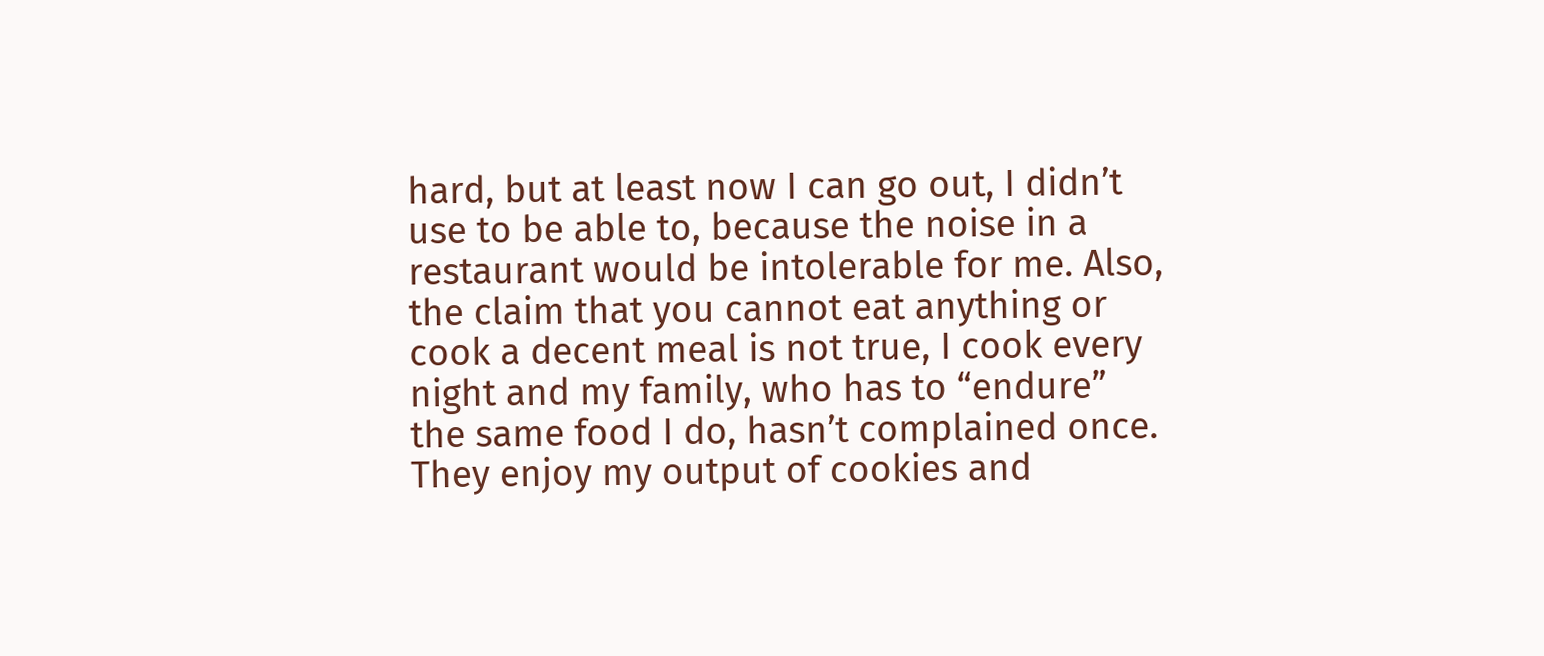hard, but at least now I can go out, I didn’t use to be able to, because the noise in a restaurant would be intolerable for me. Also, the claim that you cannot eat anything or cook a decent meal is not true, I cook every night and my family, who has to “endure” the same food I do, hasn’t complained once. They enjoy my output of cookies and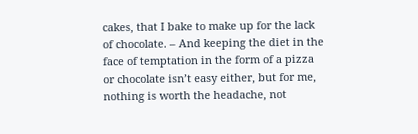cakes, that I bake to make up for the lack of chocolate. – And keeping the diet in the face of temptation in the form of a pizza or chocolate isn’t easy either, but for me, nothing is worth the headache, not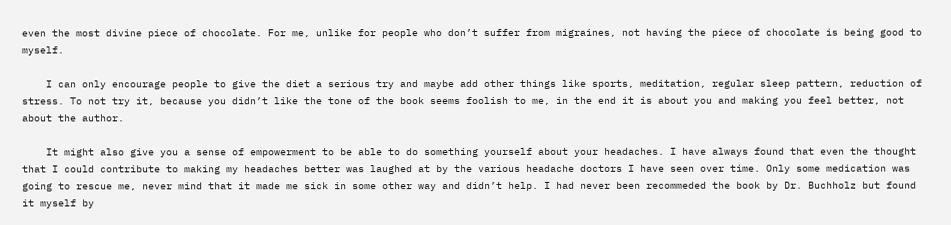even the most divine piece of chocolate. For me, unlike for people who don’t suffer from migraines, not having the piece of chocolate is being good to myself.

    I can only encourage people to give the diet a serious try and maybe add other things like sports, meditation, regular sleep pattern, reduction of stress. To not try it, because you didn’t like the tone of the book seems foolish to me, in the end it is about you and making you feel better, not about the author.

    It might also give you a sense of empowerment to be able to do something yourself about your headaches. I have always found that even the thought that I could contribute to making my headaches better was laughed at by the various headache doctors I have seen over time. Only some medication was going to rescue me, never mind that it made me sick in some other way and didn’t help. I had never been recommeded the book by Dr. Buchholz but found it myself by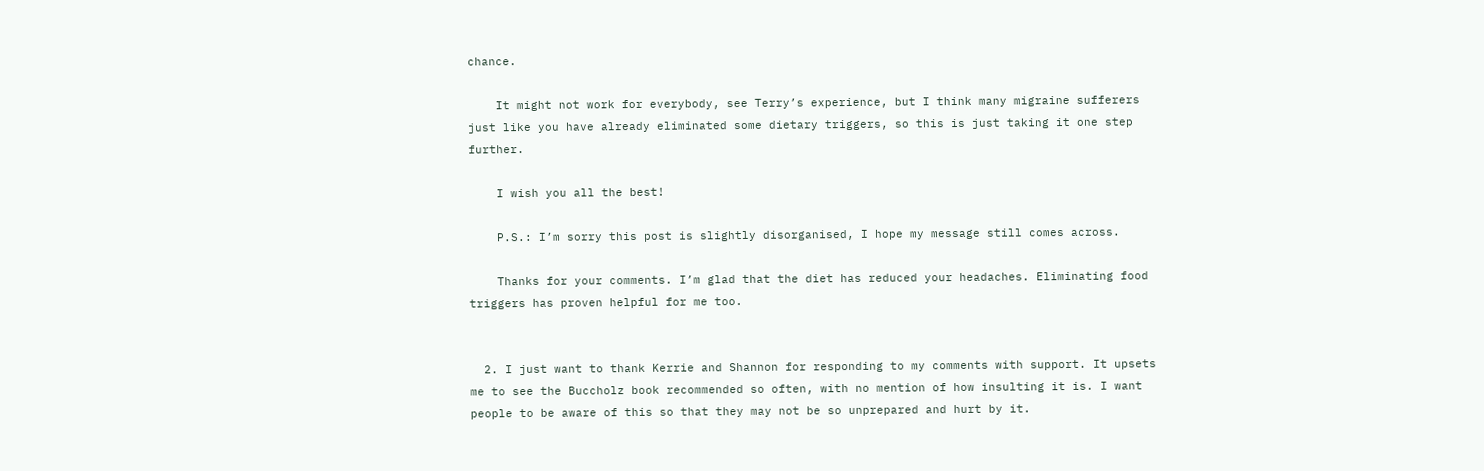chance.

    It might not work for everybody, see Terry’s experience, but I think many migraine sufferers just like you have already eliminated some dietary triggers, so this is just taking it one step further.

    I wish you all the best!

    P.S.: I’m sorry this post is slightly disorganised, I hope my message still comes across.

    Thanks for your comments. I’m glad that the diet has reduced your headaches. Eliminating food triggers has proven helpful for me too.


  2. I just want to thank Kerrie and Shannon for responding to my comments with support. It upsets me to see the Buccholz book recommended so often, with no mention of how insulting it is. I want people to be aware of this so that they may not be so unprepared and hurt by it.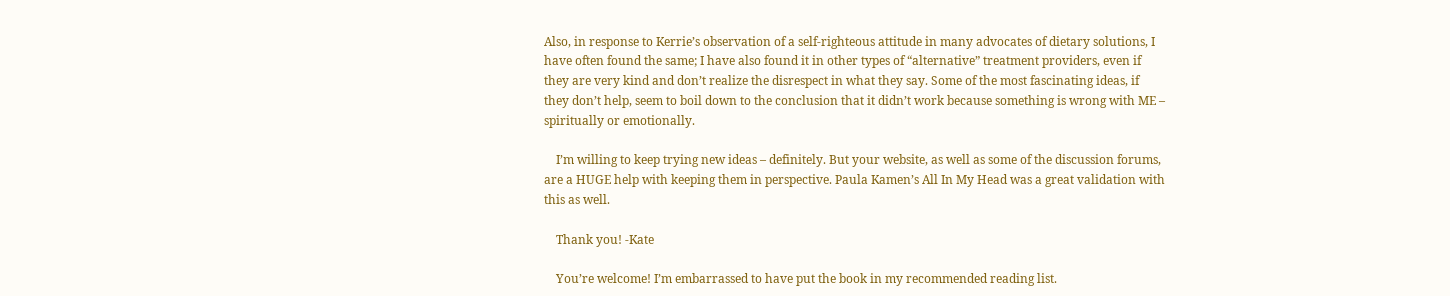Also, in response to Kerrie’s observation of a self-righteous attitude in many advocates of dietary solutions, I have often found the same; I have also found it in other types of “alternative” treatment providers, even if they are very kind and don’t realize the disrespect in what they say. Some of the most fascinating ideas, if they don’t help, seem to boil down to the conclusion that it didn’t work because something is wrong with ME – spiritually or emotionally.

    I’m willing to keep trying new ideas – definitely. But your website, as well as some of the discussion forums, are a HUGE help with keeping them in perspective. Paula Kamen’s All In My Head was a great validation with this as well.

    Thank you! -Kate

    You’re welcome! I’m embarrassed to have put the book in my recommended reading list.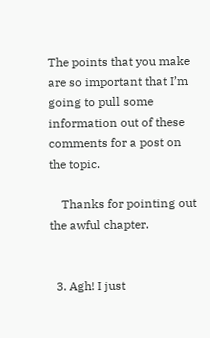The points that you make are so important that I’m going to pull some information out of these comments for a post on the topic.

    Thanks for pointing out the awful chapter.


  3. Agh! I just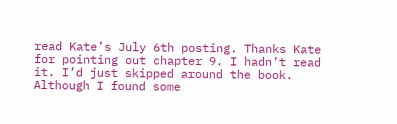read Kate’s July 6th posting. Thanks Kate for pointing out chapter 9. I hadn’t read it. I’d just skipped around the book. Although I found some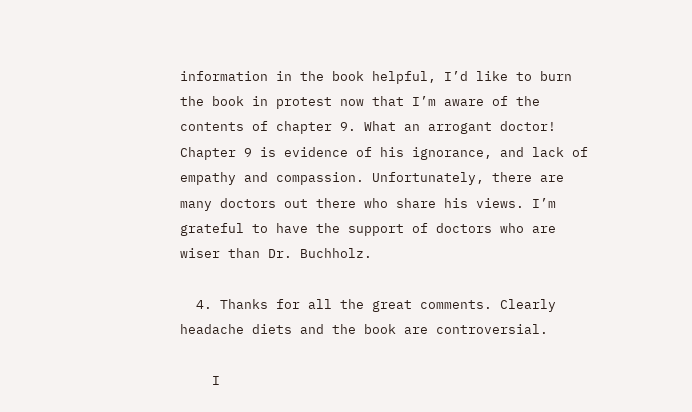information in the book helpful, I’d like to burn the book in protest now that I’m aware of the contents of chapter 9. What an arrogant doctor! Chapter 9 is evidence of his ignorance, and lack of empathy and compassion. Unfortunately, there are many doctors out there who share his views. I’m grateful to have the support of doctors who are wiser than Dr. Buchholz.

  4. Thanks for all the great comments. Clearly headache diets and the book are controversial.

    I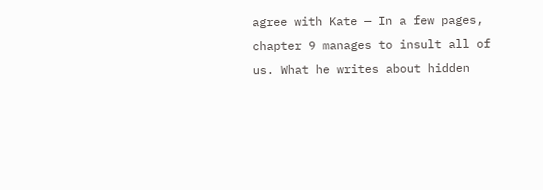agree with Kate — In a few pages, chapter 9 manages to insult all of us. What he writes about hidden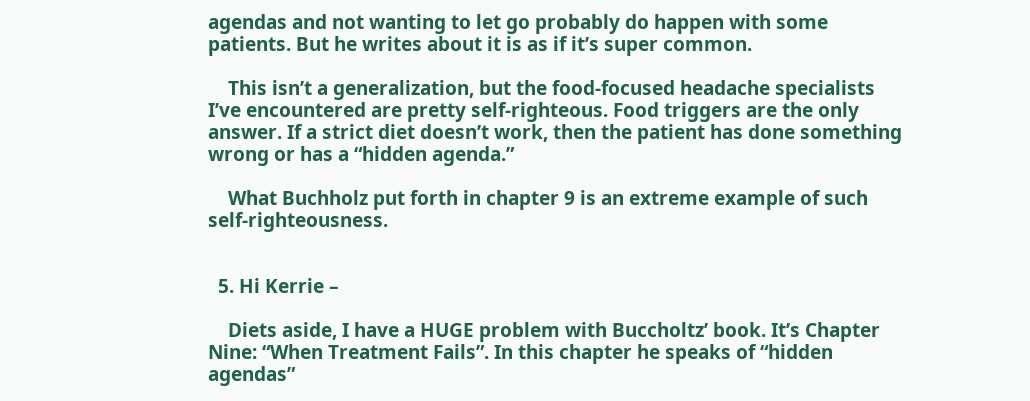agendas and not wanting to let go probably do happen with some patients. But he writes about it is as if it’s super common.

    This isn’t a generalization, but the food-focused headache specialists I’ve encountered are pretty self-righteous. Food triggers are the only answer. If a strict diet doesn’t work, then the patient has done something wrong or has a “hidden agenda.”

    What Buchholz put forth in chapter 9 is an extreme example of such self-righteousness.


  5. Hi Kerrie –

    Diets aside, I have a HUGE problem with Buccholtz’ book. It’s Chapter Nine: “When Treatment Fails”. In this chapter he speaks of “hidden agendas”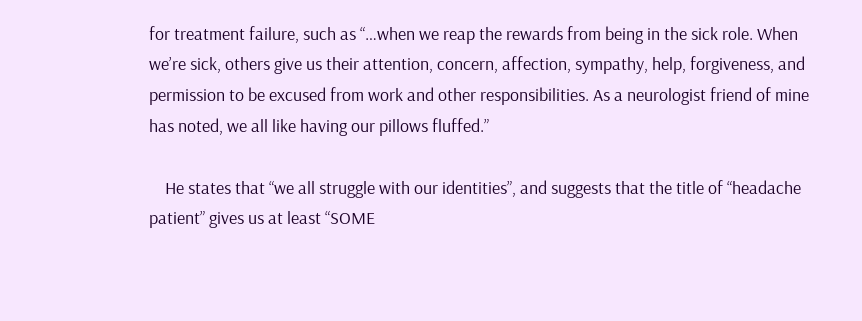for treatment failure, such as “…when we reap the rewards from being in the sick role. When we’re sick, others give us their attention, concern, affection, sympathy, help, forgiveness, and permission to be excused from work and other responsibilities. As a neurologist friend of mine has noted, we all like having our pillows fluffed.”

    He states that “we all struggle with our identities”, and suggests that the title of “headache patient” gives us at least “SOME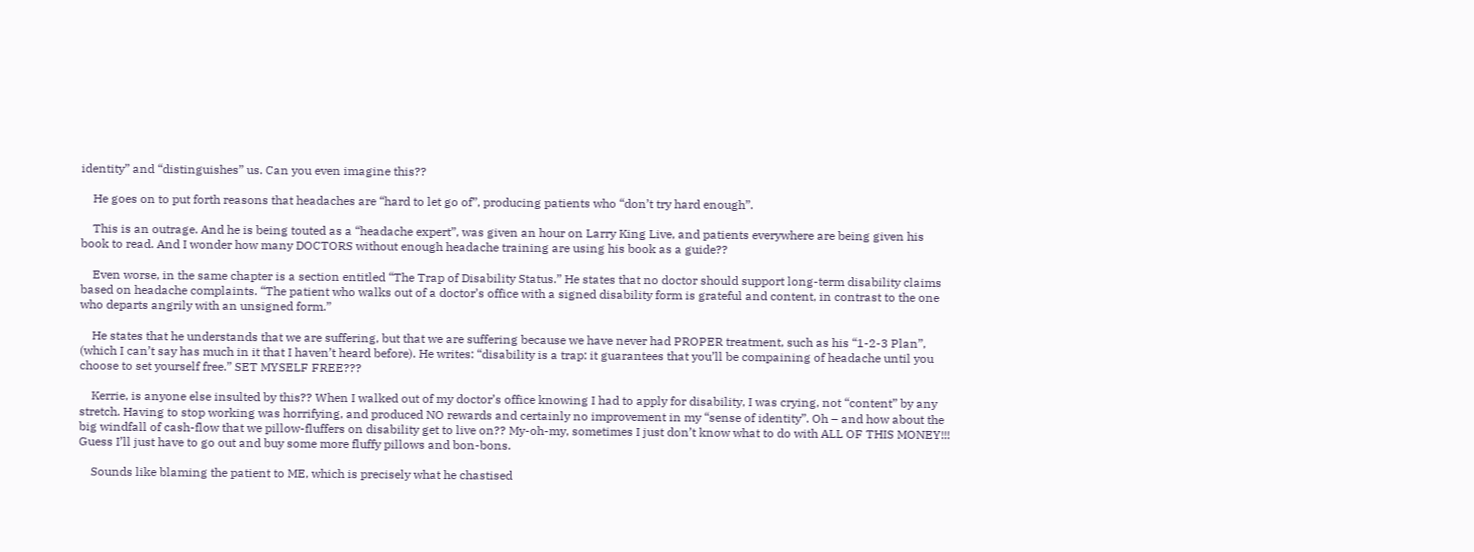identity” and “distinguishes” us. Can you even imagine this??

    He goes on to put forth reasons that headaches are “hard to let go of”, producing patients who “don’t try hard enough”.

    This is an outrage. And he is being touted as a “headache expert”, was given an hour on Larry King Live, and patients everywhere are being given his book to read. And I wonder how many DOCTORS without enough headache training are using his book as a guide??

    Even worse, in the same chapter is a section entitled “The Trap of Disability Status.” He states that no doctor should support long-term disability claims based on headache complaints. “The patient who walks out of a doctor’s office with a signed disability form is grateful and content, in contrast to the one who departs angrily with an unsigned form.”

    He states that he understands that we are suffering, but that we are suffering because we have never had PROPER treatment, such as his “1-2-3 Plan”, (which I can’t say has much in it that I haven’t heard before). He writes: “disability is a trap: it guarantees that you’ll be compaining of headache until you choose to set yourself free.” SET MYSELF FREE???

    Kerrie, is anyone else insulted by this?? When I walked out of my doctor’s office knowing I had to apply for disability, I was crying, not “content” by any stretch. Having to stop working was horrifying, and produced NO rewards and certainly no improvement in my “sense of identity”. Oh – and how about the big windfall of cash-flow that we pillow-fluffers on disability get to live on?? My-oh-my, sometimes I just don’t know what to do with ALL OF THIS MONEY!!! Guess I’ll just have to go out and buy some more fluffy pillows and bon-bons.

    Sounds like blaming the patient to ME, which is precisely what he chastised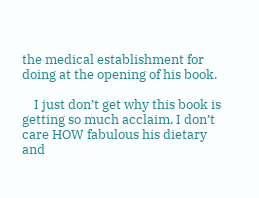the medical establishment for doing at the opening of his book.

    I just don’t get why this book is getting so much acclaim. I don’t care HOW fabulous his dietary and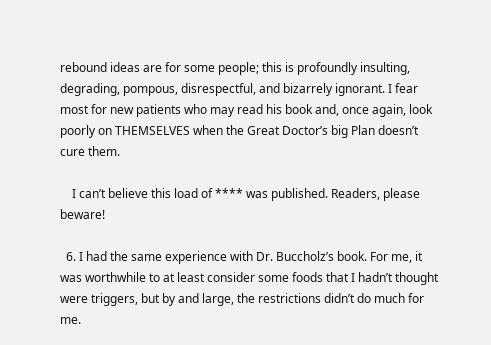rebound ideas are for some people; this is profoundly insulting, degrading, pompous, disrespectful, and bizarrely ignorant. I fear most for new patients who may read his book and, once again, look poorly on THEMSELVES when the Great Doctor’s big Plan doesn’t cure them.

    I can’t believe this load of **** was published. Readers, please beware!

  6. I had the same experience with Dr. Buccholz’s book. For me, it was worthwhile to at least consider some foods that I hadn’t thought were triggers, but by and large, the restrictions didn’t do much for me.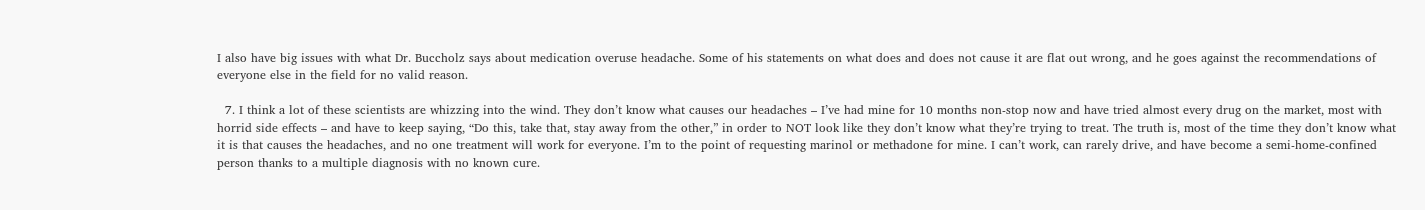I also have big issues with what Dr. Buccholz says about medication overuse headache. Some of his statements on what does and does not cause it are flat out wrong, and he goes against the recommendations of everyone else in the field for no valid reason.

  7. I think a lot of these scientists are whizzing into the wind. They don’t know what causes our headaches – I’ve had mine for 10 months non-stop now and have tried almost every drug on the market, most with horrid side effects – and have to keep saying, “Do this, take that, stay away from the other,” in order to NOT look like they don’t know what they’re trying to treat. The truth is, most of the time they don’t know what it is that causes the headaches, and no one treatment will work for everyone. I’m to the point of requesting marinol or methadone for mine. I can’t work, can rarely drive, and have become a semi-home-confined person thanks to a multiple diagnosis with no known cure.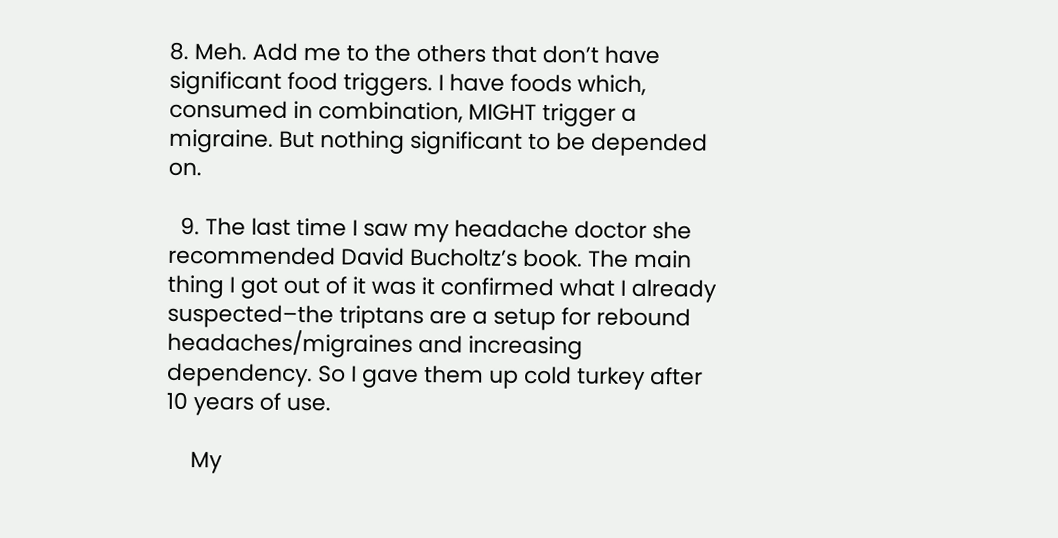8. Meh. Add me to the others that don’t have significant food triggers. I have foods which, consumed in combination, MIGHT trigger a migraine. But nothing significant to be depended on.

  9. The last time I saw my headache doctor she recommended David Bucholtz’s book. The main thing I got out of it was it confirmed what I already suspected–the triptans are a setup for rebound headaches/migraines and increasing dependency. So I gave them up cold turkey after 10 years of use.

    My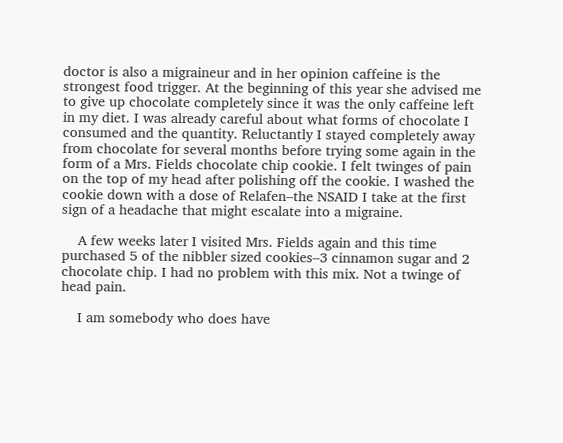doctor is also a migraineur and in her opinion caffeine is the strongest food trigger. At the beginning of this year she advised me to give up chocolate completely since it was the only caffeine left in my diet. I was already careful about what forms of chocolate I consumed and the quantity. Reluctantly I stayed completely away from chocolate for several months before trying some again in the form of a Mrs. Fields chocolate chip cookie. I felt twinges of pain on the top of my head after polishing off the cookie. I washed the cookie down with a dose of Relafen–the NSAID I take at the first sign of a headache that might escalate into a migraine.

    A few weeks later I visited Mrs. Fields again and this time purchased 5 of the nibbler sized cookies–3 cinnamon sugar and 2 chocolate chip. I had no problem with this mix. Not a twinge of head pain.

    I am somebody who does have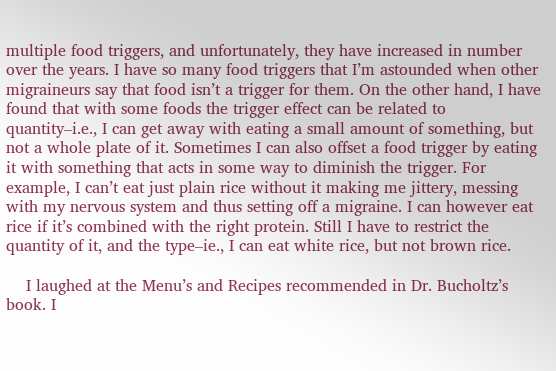multiple food triggers, and unfortunately, they have increased in number over the years. I have so many food triggers that I’m astounded when other migraineurs say that food isn’t a trigger for them. On the other hand, I have found that with some foods the trigger effect can be related to quantity–i.e., I can get away with eating a small amount of something, but not a whole plate of it. Sometimes I can also offset a food trigger by eating it with something that acts in some way to diminish the trigger. For example, I can’t eat just plain rice without it making me jittery, messing with my nervous system and thus setting off a migraine. I can however eat rice if it’s combined with the right protein. Still I have to restrict the quantity of it, and the type–ie., I can eat white rice, but not brown rice.

    I laughed at the Menu’s and Recipes recommended in Dr. Bucholtz’s book. I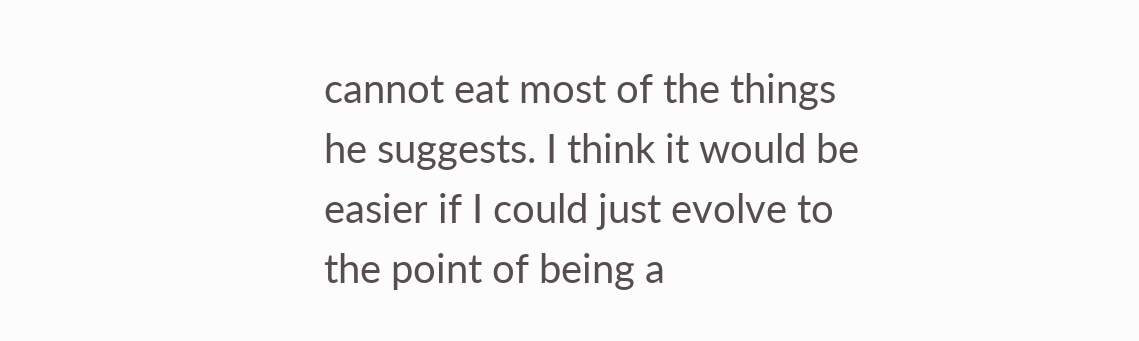cannot eat most of the things he suggests. I think it would be easier if I could just evolve to the point of being a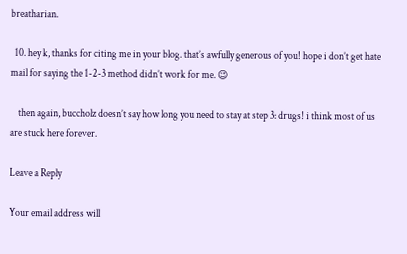breatharian.

  10. hey k, thanks for citing me in your blog. that’s awfully generous of you! hope i don’t get hate mail for saying the 1-2-3 method didn’t work for me. 😉

    then again, buccholz doesn’t say how long you need to stay at step 3: drugs! i think most of us are stuck here forever.

Leave a Reply

Your email address will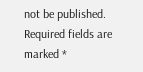not be published. Required fields are marked *